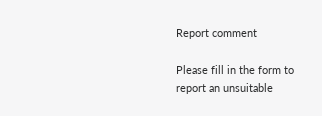Report comment

Please fill in the form to report an unsuitable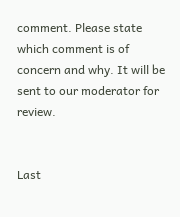comment. Please state which comment is of concern and why. It will be sent to our moderator for review.


Last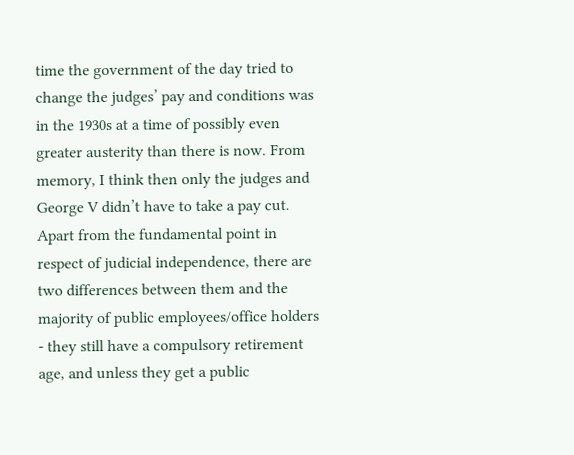time the government of the day tried to change the judges’ pay and conditions was in the 1930s at a time of possibly even greater austerity than there is now. From memory, I think then only the judges and George V didn’t have to take a pay cut.
Apart from the fundamental point in respect of judicial independence, there are two differences between them and the majority of public employees/office holders - they still have a compulsory retirement age, and unless they get a public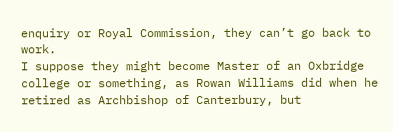enquiry or Royal Commission, they can’t go back to work.
I suppose they might become Master of an Oxbridge college or something, as Rowan Williams did when he retired as Archbishop of Canterbury, but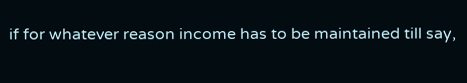if for whatever reason income has to be maintained till say,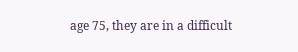age 75, they are in a difficult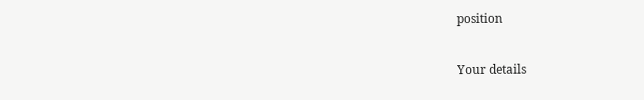position

Your details